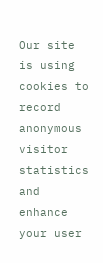Our site is using cookies to record anonymous visitor statistics and enhance your user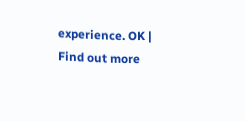experience. OK |  Find out more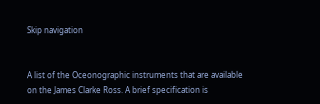Skip navigation


A list of the Oceonographic instruments that are available on the James Clarke Ross. A brief specification is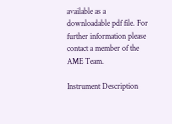available as a downloadable pdf file. For further information please contact a member of the AME Team.

Instrument Description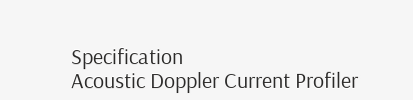Specification
Acoustic Doppler Current Profiler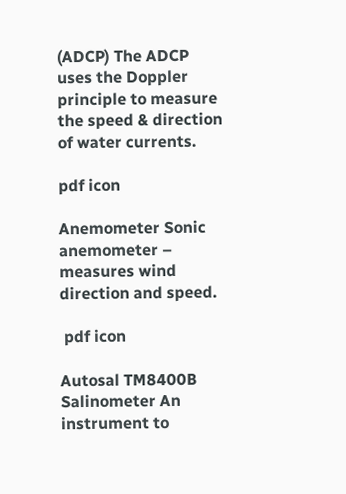(ADCP) The ADCP uses the Doppler principle to measure the speed & direction of water currents.

pdf icon

Anemometer Sonic anemometer – measures wind direction and speed.

 pdf icon

Autosal TM8400B Salinometer An instrument to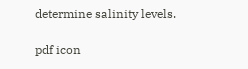determine salinity levels.

pdf icon